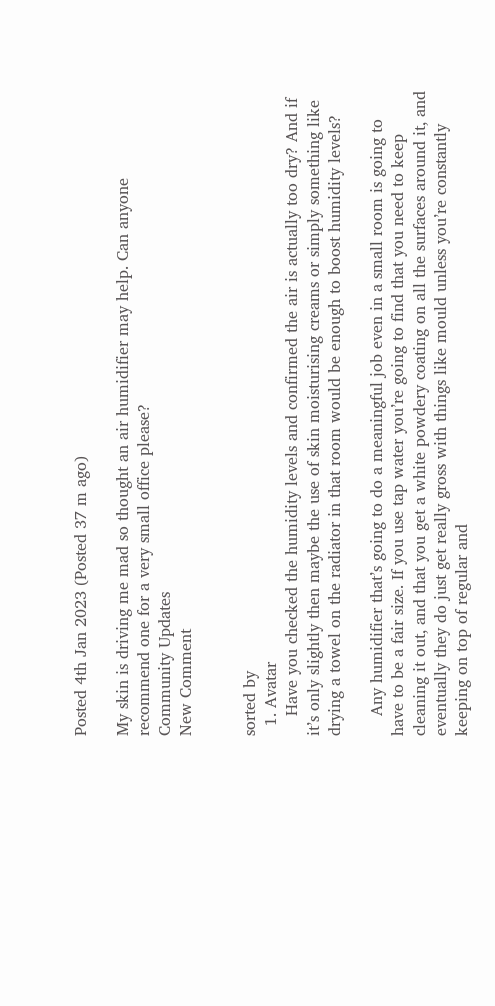Posted 4th Jan 2023 (Posted 37 m ago)

My skin is driving me mad so thought an air humidifier may help. Can anyone recommend one for a very small office please?
Community Updates
New Comment


sorted by
  1. Avatar
    Have you checked the humidity levels and confirmed the air is actually too dry? And if it’s only slightly then maybe the use of skin moisturising creams or simply something like drying a towel on the radiator in that room would be enough to boost humidity levels?

    Any humidifier that’s going to do a meaningful job even in a small room is going to have to be a fair size. If you use tap water you’re going to find that you need to keep cleaning it out, and that you get a white powdery coating on all the surfaces around it, and eventually they do just get really gross with things like mould unless you’re constantly keeping on top of regular and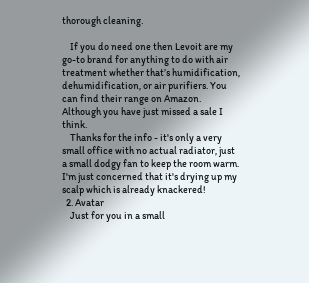thorough cleaning.

    If you do need one then Levoit are my go-to brand for anything to do with air treatment whether that’s humidification, dehumidification, or air purifiers. You can find their range on Amazon. Although you have just missed a sale I think.
    Thanks for the info - it's only a very small office with no actual radiator, just a small dodgy fan to keep the room warm. I'm just concerned that it's drying up my scalp which is already knackered!
  2. Avatar
    Just for you in a small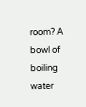room? A bowl of boiling water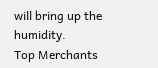will bring up the humidity.
Top Merchants